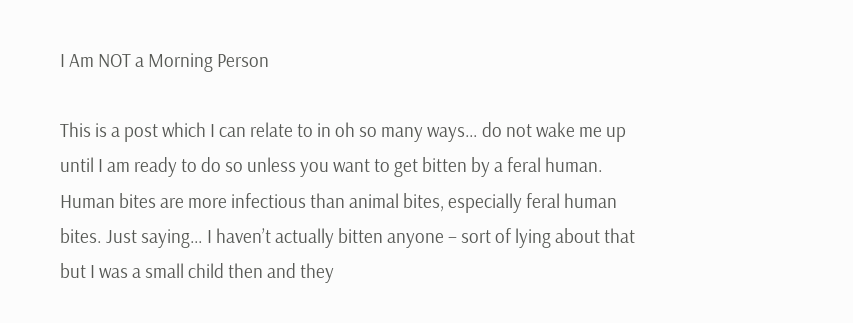I Am NOT a Morning Person

This is a post which I can relate to in oh so many ways… do not wake me up until I am ready to do so unless you want to get bitten by a feral human. Human bites are more infectious than animal bites, especially feral human bites. Just saying… I haven’t actually bitten anyone – sort of lying about that but I was a small child then and they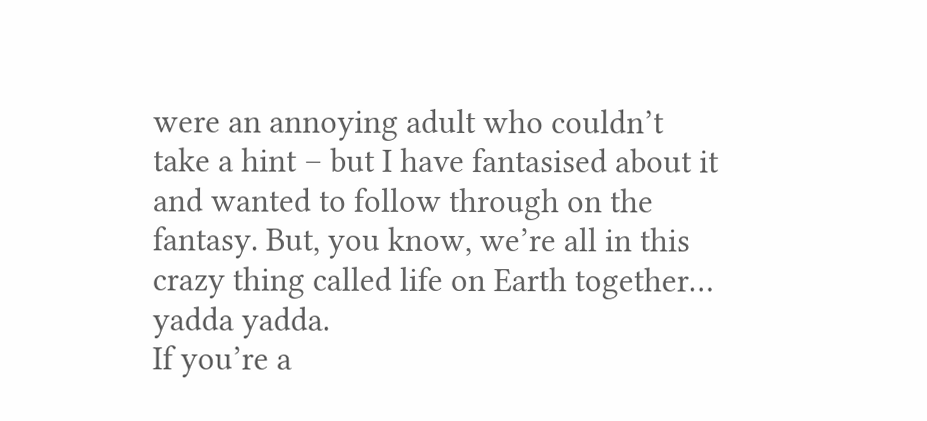were an annoying adult who couldn’t take a hint – but I have fantasised about it and wanted to follow through on the fantasy. But, you know, we’re all in this crazy thing called life on Earth together… yadda yadda.
If you’re a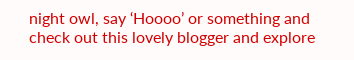night owl, say ‘Hoooo’ or something and check out this lovely blogger and explore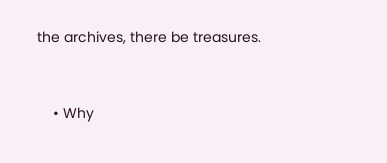the archives, there be treasures.


    • Why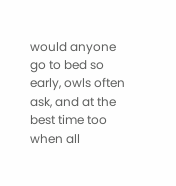would anyone go to bed so early, owls often ask, and at the best time too when all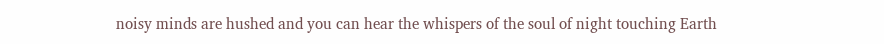noisy minds are hushed and you can hear the whispers of the soul of night touching Earth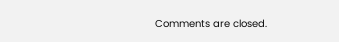Comments are closed.